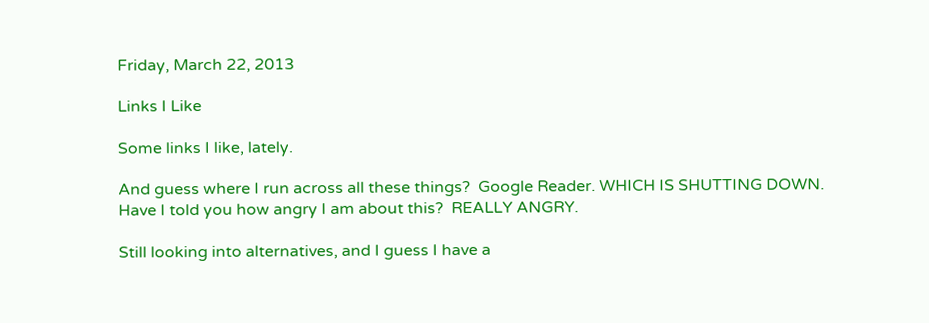Friday, March 22, 2013

Links I Like

Some links I like, lately.

And guess where I run across all these things?  Google Reader. WHICH IS SHUTTING DOWN. Have I told you how angry I am about this?  REALLY ANGRY.

Still looking into alternatives, and I guess I have a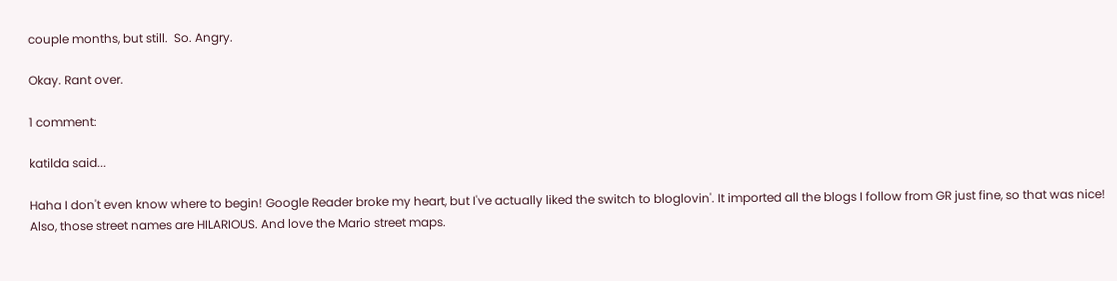couple months, but still.  So. Angry.

Okay. Rant over.

1 comment:

katilda said...

Haha I don't even know where to begin! Google Reader broke my heart, but I've actually liked the switch to bloglovin'. It imported all the blogs I follow from GR just fine, so that was nice! Also, those street names are HILARIOUS. And love the Mario street maps.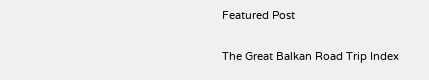Featured Post

The Great Balkan Road Trip Index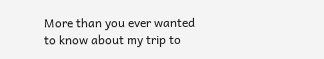More than you ever wanted to know about my trip to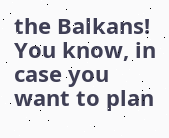the Balkans! You know, in case you want to plan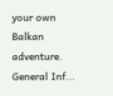your own Balkan adventure. General Inf...